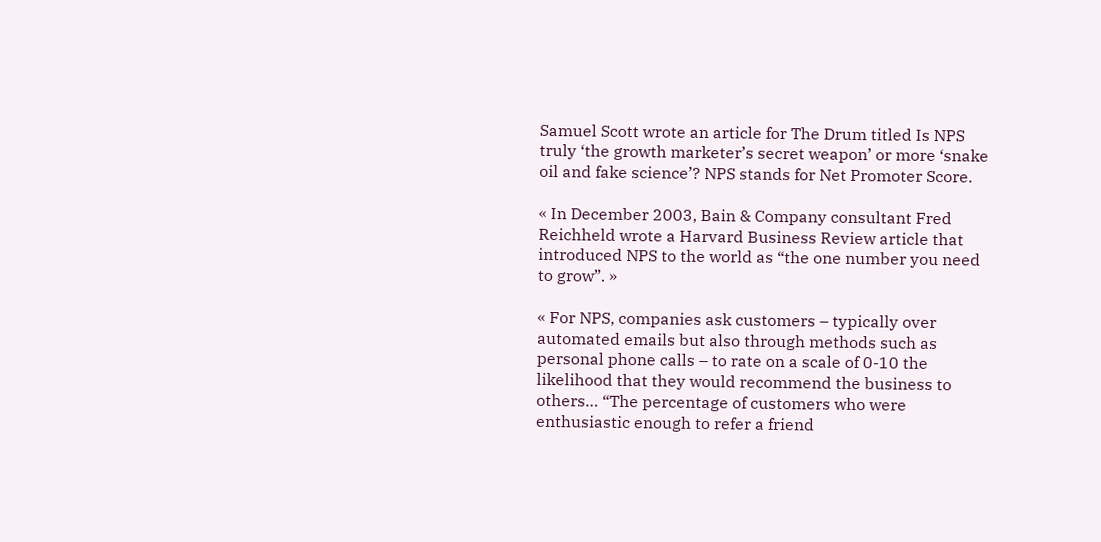Samuel Scott wrote an article for The Drum titled Is NPS truly ‘the growth marketer’s secret weapon’ or more ‘snake oil and fake science’? NPS stands for Net Promoter Score.

« In December 2003, Bain & Company consultant Fred Reichheld wrote a Harvard Business Review article that introduced NPS to the world as “the one number you need to grow”. »

« For NPS, companies ask customers – typically over automated emails but also through methods such as personal phone calls – to rate on a scale of 0-10 the likelihood that they would recommend the business to others… “The percentage of customers who were enthusiastic enough to refer a friend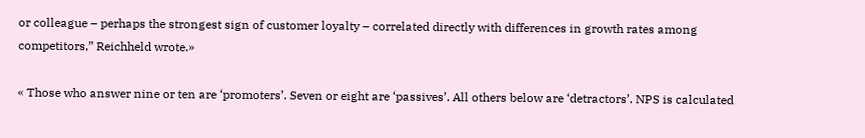or colleague – perhaps the strongest sign of customer loyalty – correlated directly with differences in growth rates among competitors,” Reichheld wrote.»

« Those who answer nine or ten are ‘promoters’. Seven or eight are ‘passives’. All others below are ‘detractors’. NPS is calculated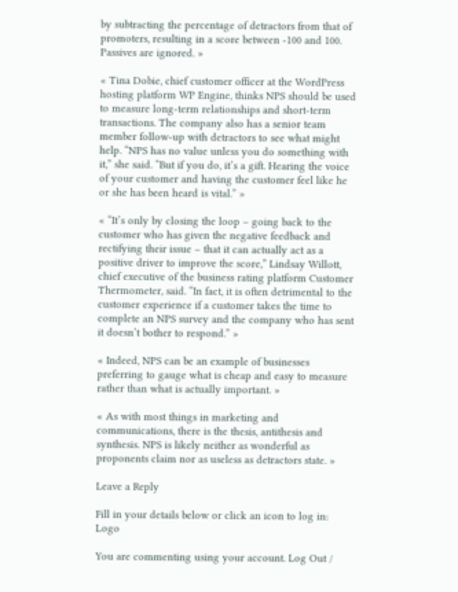by subtracting the percentage of detractors from that of promoters, resulting in a score between -100 and 100. Passives are ignored. »

« Tina Dobie, chief customer officer at the WordPress hosting platform WP Engine, thinks NPS should be used to measure long-term relationships and short-term transactions. The company also has a senior team member follow-up with detractors to see what might help. “NPS has no value unless you do something with it,” she said. “But if you do, it’s a gift. Hearing the voice of your customer and having the customer feel like he or she has been heard is vital.” »

« “It’s only by closing the loop – going back to the customer who has given the negative feedback and rectifying their issue – that it can actually act as a positive driver to improve the score,” Lindsay Willott, chief executive of the business rating platform Customer Thermometer, said. “In fact, it is often detrimental to the customer experience if a customer takes the time to complete an NPS survey and the company who has sent it doesn’t bother to respond.” »

« Indeed, NPS can be an example of businesses preferring to gauge what is cheap and easy to measure rather than what is actually important. »

« As with most things in marketing and communications, there is the thesis, antithesis and synthesis. NPS is likely neither as wonderful as proponents claim nor as useless as detractors state. »

Leave a Reply

Fill in your details below or click an icon to log in: Logo

You are commenting using your account. Log Out /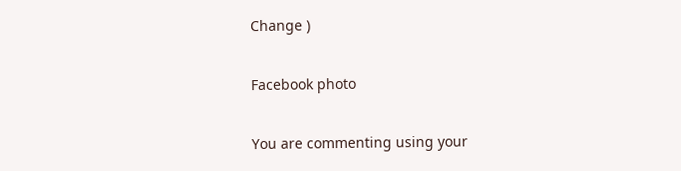Change )

Facebook photo

You are commenting using your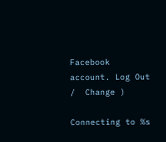Facebook account. Log Out /  Change )

Connecting to %s